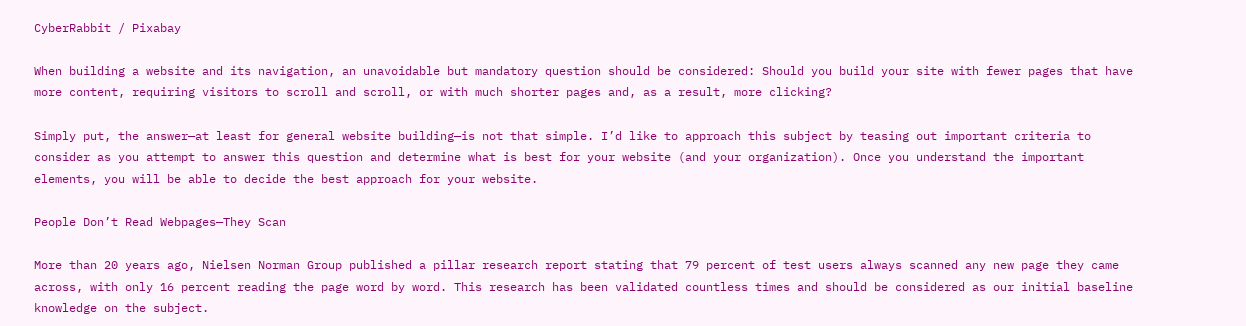CyberRabbit / Pixabay

When building a website and its navigation, an unavoidable but mandatory question should be considered: Should you build your site with fewer pages that have more content, requiring visitors to scroll and scroll, or with much shorter pages and, as a result, more clicking?

Simply put, the answer—at least for general website building—is not that simple. I’d like to approach this subject by teasing out important criteria to consider as you attempt to answer this question and determine what is best for your website (and your organization). Once you understand the important elements, you will be able to decide the best approach for your website.

People Don’t Read Webpages—They Scan

More than 20 years ago, Nielsen Norman Group published a pillar research report stating that 79 percent of test users always scanned any new page they came across, with only 16 percent reading the page word by word. This research has been validated countless times and should be considered as our initial baseline knowledge on the subject.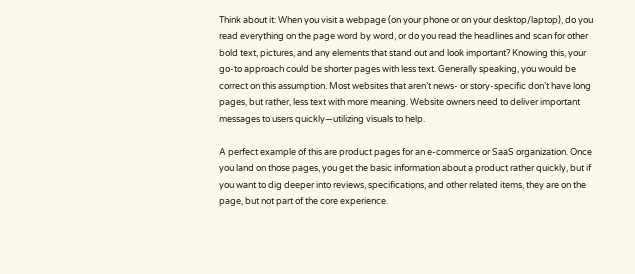Think about it: When you visit a webpage (on your phone or on your desktop/laptop), do you read everything on the page word by word, or do you read the headlines and scan for other bold text, pictures, and any elements that stand out and look important? Knowing this, your go-to approach could be shorter pages with less text. Generally speaking, you would be correct on this assumption. Most websites that aren’t news- or story-specific don’t have long pages, but rather, less text with more meaning. Website owners need to deliver important messages to users quickly—utilizing visuals to help.

A perfect example of this are product pages for an e-commerce or SaaS organization. Once you land on those pages, you get the basic information about a product rather quickly, but if you want to dig deeper into reviews, specifications, and other related items, they are on the page, but not part of the core experience.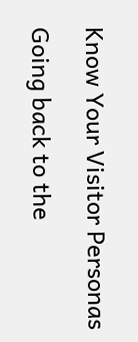Know Your Visitor Personas

Going back to the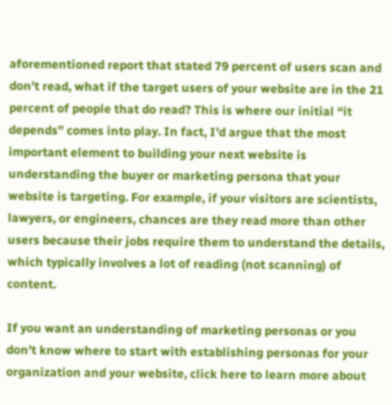aforementioned report that stated 79 percent of users scan and don’t read, what if the target users of your website are in the 21 percent of people that do read? This is where our initial “it depends” comes into play. In fact, I’d argue that the most important element to building your next website is understanding the buyer or marketing persona that your website is targeting. For example, if your visitors are scientists, lawyers, or engineers, chances are they read more than other users because their jobs require them to understand the details, which typically involves a lot of reading (not scanning) of content.

If you want an understanding of marketing personas or you don’t know where to start with establishing personas for your organization and your website, click here to learn more about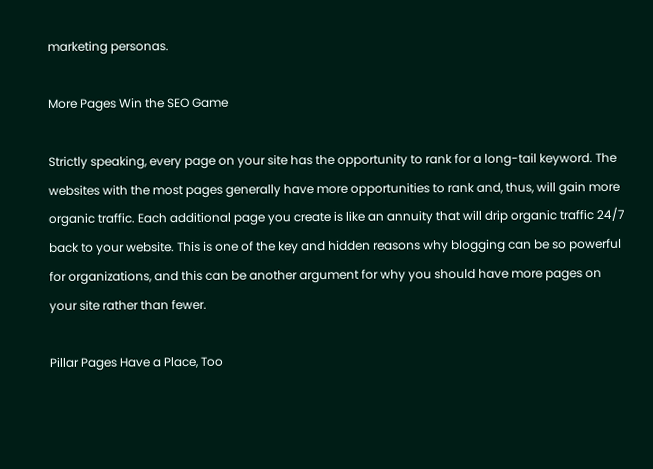marketing personas.

More Pages Win the SEO Game

Strictly speaking, every page on your site has the opportunity to rank for a long-tail keyword. The websites with the most pages generally have more opportunities to rank and, thus, will gain more organic traffic. Each additional page you create is like an annuity that will drip organic traffic 24/7 back to your website. This is one of the key and hidden reasons why blogging can be so powerful for organizations, and this can be another argument for why you should have more pages on your site rather than fewer.

Pillar Pages Have a Place, Too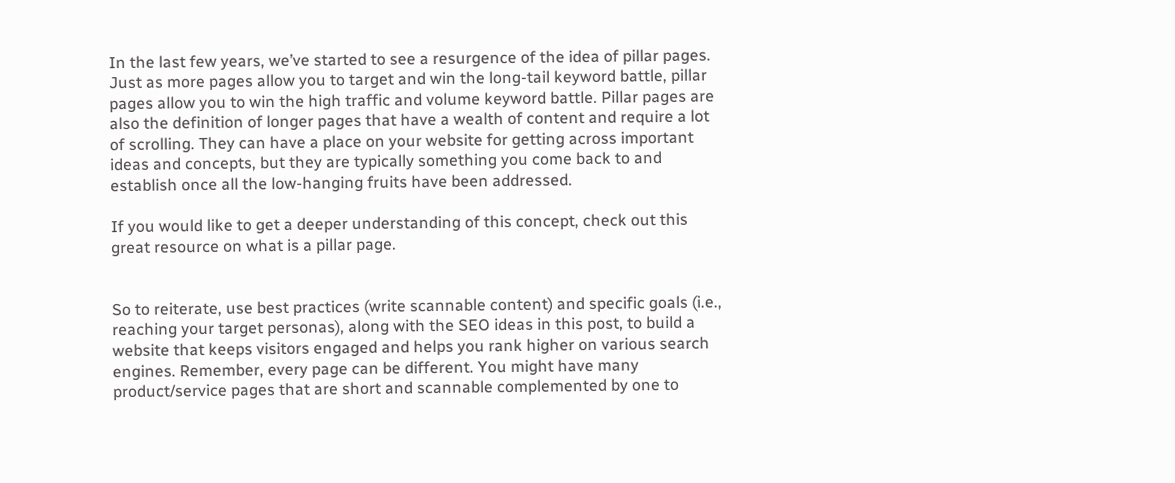In the last few years, we’ve started to see a resurgence of the idea of pillar pages. Just as more pages allow you to target and win the long-tail keyword battle, pillar pages allow you to win the high traffic and volume keyword battle. Pillar pages are also the definition of longer pages that have a wealth of content and require a lot of scrolling. They can have a place on your website for getting across important ideas and concepts, but they are typically something you come back to and establish once all the low-hanging fruits have been addressed.

If you would like to get a deeper understanding of this concept, check out this great resource on what is a pillar page.


So to reiterate, use best practices (write scannable content) and specific goals (i.e., reaching your target personas), along with the SEO ideas in this post, to build a website that keeps visitors engaged and helps you rank higher on various search engines. Remember, every page can be different. You might have many product/service pages that are short and scannable complemented by one to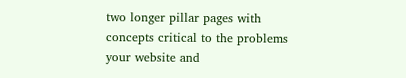two longer pillar pages with concepts critical to the problems your website and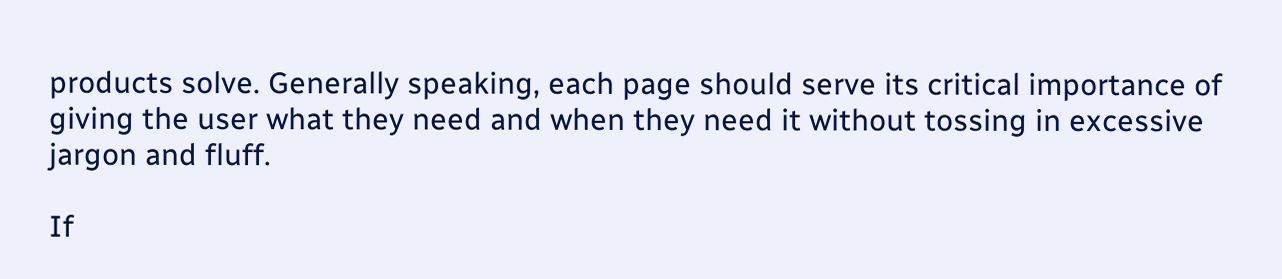products solve. Generally speaking, each page should serve its critical importance of giving the user what they need and when they need it without tossing in excessive jargon and fluff.

If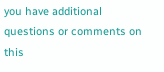you have additional questions or comments on this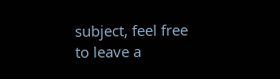subject, feel free to leave a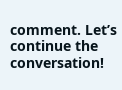comment. Let’s continue the conversation!